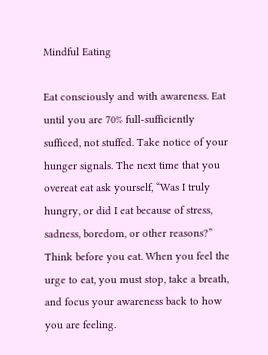Mindful Eating

Eat consciously and with awareness. Eat until you are 70% full-sufficiently sufficed, not stuffed. Take notice of your hunger signals. The next time that you overeat eat ask yourself, “Was I truly hungry, or did I eat because of stress, sadness, boredom, or other reasons?” Think before you eat. When you feel the urge to eat, you must stop, take a breath, and focus your awareness back to how you are feeling.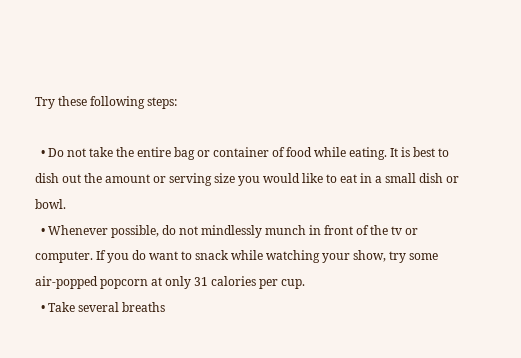Try these following steps:

  • Do not take the entire bag or container of food while eating. It is best to dish out the amount or serving size you would like to eat in a small dish or bowl.
  • Whenever possible, do not mindlessly munch in front of the tv or computer. If you do want to snack while watching your show, try some air-popped popcorn at only 31 calories per cup.
  • Take several breaths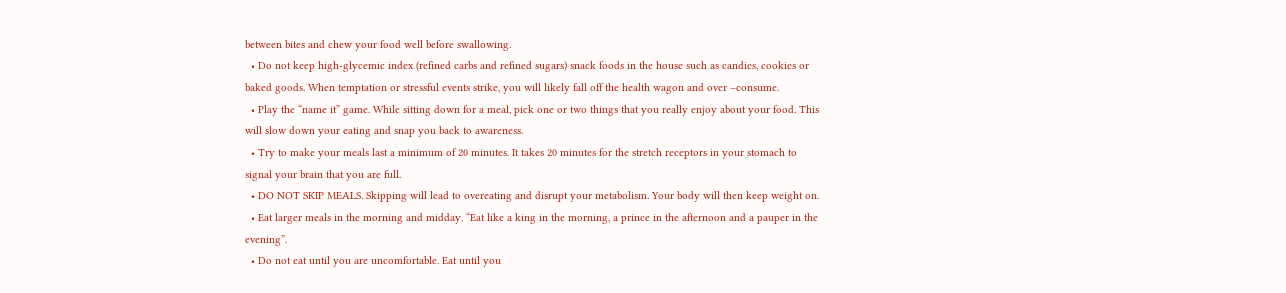between bites and chew your food well before swallowing.
  • Do not keep high-glycemic index (refined carbs and refined sugars) snack foods in the house such as candies, cookies or baked goods. When temptation or stressful events strike, you will likely fall off the health wagon and over –consume.
  • Play the “name it” game. While sitting down for a meal, pick one or two things that you really enjoy about your food. This will slow down your eating and snap you back to awareness.
  • Try to make your meals last a minimum of 20 minutes. It takes 20 minutes for the stretch receptors in your stomach to signal your brain that you are full.
  • DO NOT SKIP MEALS. Skipping will lead to overeating and disrupt your metabolism. Your body will then keep weight on.
  • Eat larger meals in the morning and midday. “Eat like a king in the morning, a prince in the afternoon and a pauper in the evening”.
  • Do not eat until you are uncomfortable. Eat until you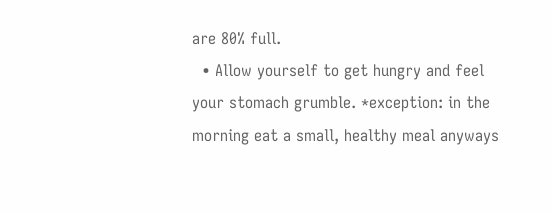are 80% full.
  • Allow yourself to get hungry and feel your stomach grumble. *exception: in the morning eat a small, healthy meal anyways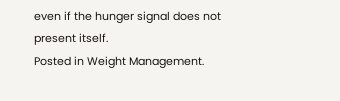even if the hunger signal does not present itself.
Posted in Weight Management.